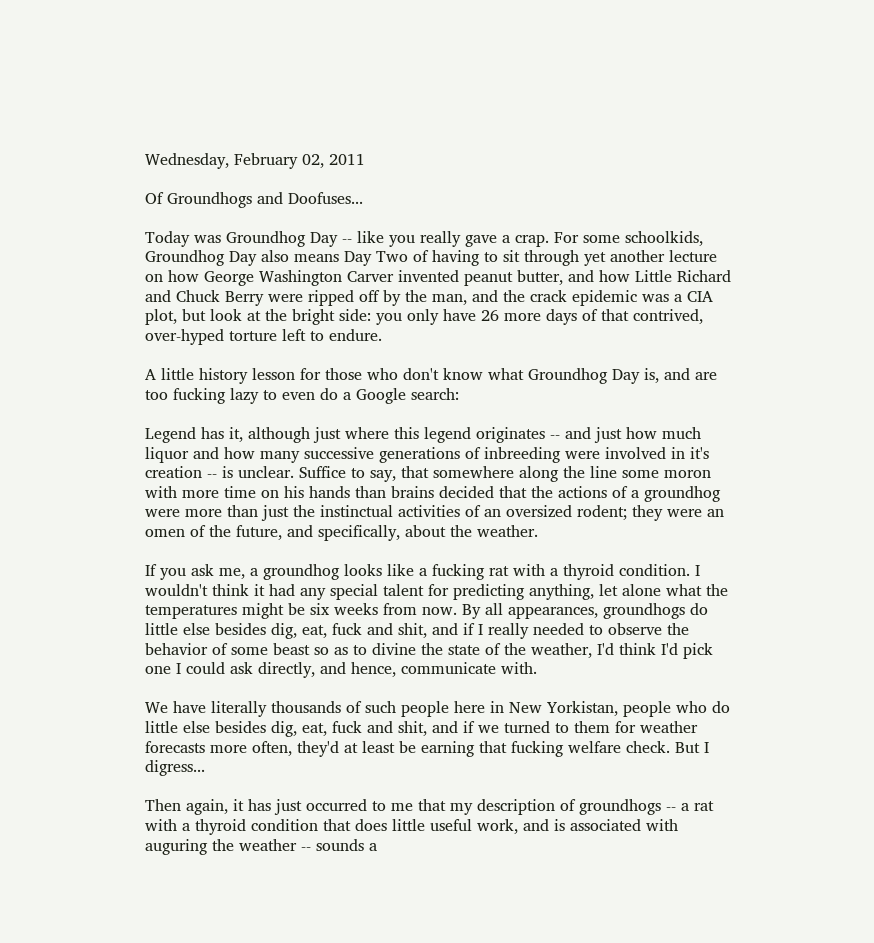Wednesday, February 02, 2011

Of Groundhogs and Doofuses...

Today was Groundhog Day -- like you really gave a crap. For some schoolkids, Groundhog Day also means Day Two of having to sit through yet another lecture on how George Washington Carver invented peanut butter, and how Little Richard and Chuck Berry were ripped off by the man, and the crack epidemic was a CIA plot, but look at the bright side: you only have 26 more days of that contrived, over-hyped torture left to endure.

A little history lesson for those who don't know what Groundhog Day is, and are too fucking lazy to even do a Google search:

Legend has it, although just where this legend originates -- and just how much liquor and how many successive generations of inbreeding were involved in it's creation -- is unclear. Suffice to say, that somewhere along the line some moron with more time on his hands than brains decided that the actions of a groundhog were more than just the instinctual activities of an oversized rodent; they were an omen of the future, and specifically, about the weather.

If you ask me, a groundhog looks like a fucking rat with a thyroid condition. I wouldn't think it had any special talent for predicting anything, let alone what the temperatures might be six weeks from now. By all appearances, groundhogs do little else besides dig, eat, fuck and shit, and if I really needed to observe the behavior of some beast so as to divine the state of the weather, I'd think I'd pick one I could ask directly, and hence, communicate with.

We have literally thousands of such people here in New Yorkistan, people who do little else besides dig, eat, fuck and shit, and if we turned to them for weather forecasts more often, they'd at least be earning that fucking welfare check. But I digress...

Then again, it has just occurred to me that my description of groundhogs -- a rat with a thyroid condition that does little useful work, and is associated with auguring the weather -- sounds a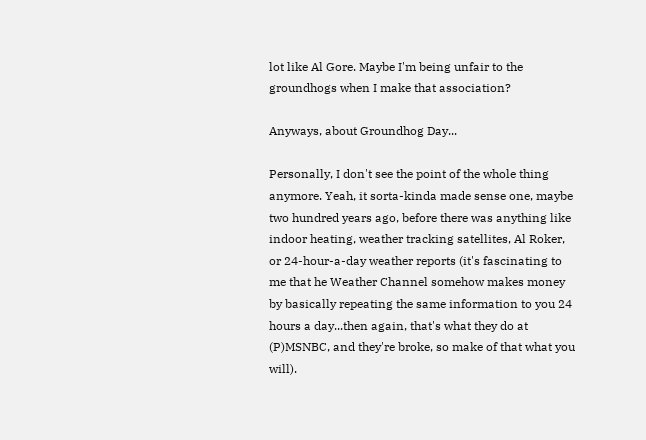lot like Al Gore. Maybe I'm being unfair to the groundhogs when I make that association?

Anyways, about Groundhog Day...

Personally, I don't see the point of the whole thing anymore. Yeah, it sorta-kinda made sense one, maybe two hundred years ago, before there was anything like indoor heating, weather tracking satellites, Al Roker, or 24-hour-a-day weather reports (it's fascinating to me that he Weather Channel somehow makes money by basically repeating the same information to you 24 hours a day...then again, that's what they do at (P)MSNBC, and they're broke, so make of that what you will).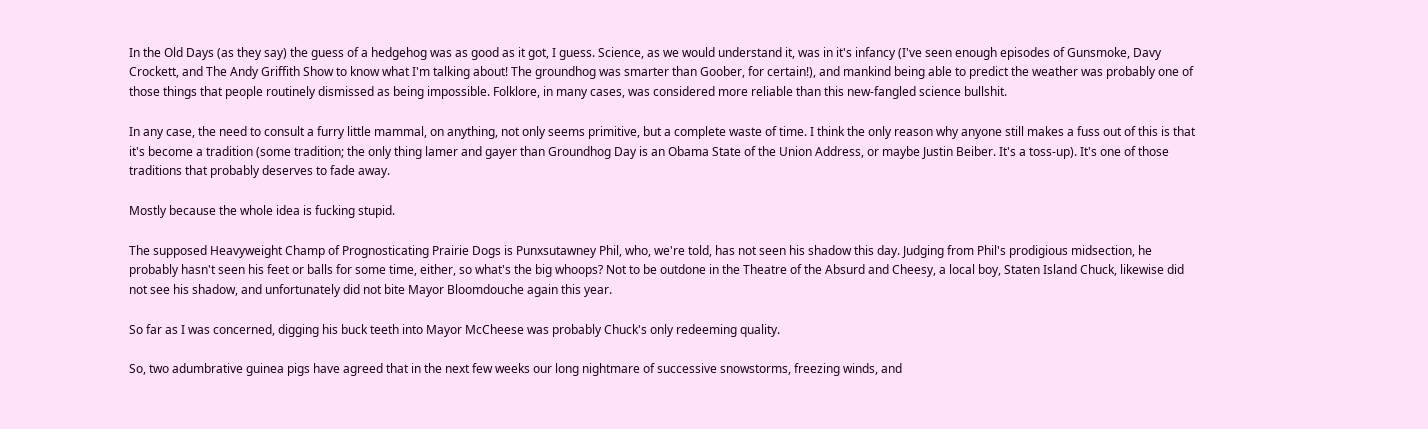In the Old Days (as they say) the guess of a hedgehog was as good as it got, I guess. Science, as we would understand it, was in it's infancy (I've seen enough episodes of Gunsmoke, Davy Crockett, and The Andy Griffith Show to know what I'm talking about! The groundhog was smarter than Goober, for certain!), and mankind being able to predict the weather was probably one of those things that people routinely dismissed as being impossible. Folklore, in many cases, was considered more reliable than this new-fangled science bullshit.

In any case, the need to consult a furry little mammal, on anything, not only seems primitive, but a complete waste of time. I think the only reason why anyone still makes a fuss out of this is that it's become a tradition (some tradition; the only thing lamer and gayer than Groundhog Day is an Obama State of the Union Address, or maybe Justin Beiber. It's a toss-up). It's one of those traditions that probably deserves to fade away.

Mostly because the whole idea is fucking stupid.

The supposed Heavyweight Champ of Prognosticating Prairie Dogs is Punxsutawney Phil, who, we're told, has not seen his shadow this day. Judging from Phil's prodigious midsection, he probably hasn't seen his feet or balls for some time, either, so what's the big whoops? Not to be outdone in the Theatre of the Absurd and Cheesy, a local boy, Staten Island Chuck, likewise did not see his shadow, and unfortunately did not bite Mayor Bloomdouche again this year.

So far as I was concerned, digging his buck teeth into Mayor McCheese was probably Chuck's only redeeming quality.

So, two adumbrative guinea pigs have agreed that in the next few weeks our long nightmare of successive snowstorms, freezing winds, and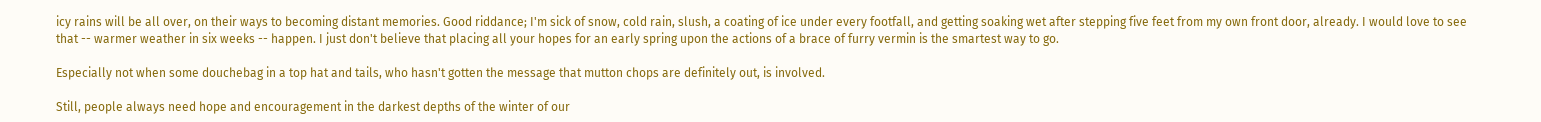icy rains will be all over, on their ways to becoming distant memories. Good riddance; I'm sick of snow, cold rain, slush, a coating of ice under every footfall, and getting soaking wet after stepping five feet from my own front door, already. I would love to see that -- warmer weather in six weeks -- happen. I just don't believe that placing all your hopes for an early spring upon the actions of a brace of furry vermin is the smartest way to go.

Especially not when some douchebag in a top hat and tails, who hasn't gotten the message that mutton chops are definitely out, is involved.

Still, people always need hope and encouragement in the darkest depths of the winter of our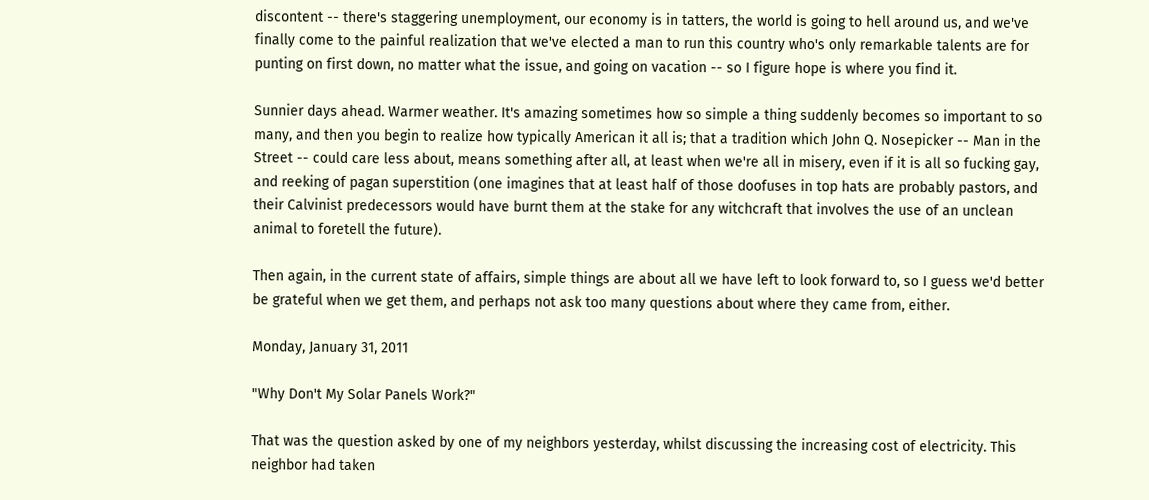discontent -- there's staggering unemployment, our economy is in tatters, the world is going to hell around us, and we've finally come to the painful realization that we've elected a man to run this country who's only remarkable talents are for punting on first down, no matter what the issue, and going on vacation -- so I figure hope is where you find it.

Sunnier days ahead. Warmer weather. It's amazing sometimes how so simple a thing suddenly becomes so important to so many, and then you begin to realize how typically American it all is; that a tradition which John Q. Nosepicker -- Man in the Street -- could care less about, means something after all, at least when we're all in misery, even if it is all so fucking gay, and reeking of pagan superstition (one imagines that at least half of those doofuses in top hats are probably pastors, and their Calvinist predecessors would have burnt them at the stake for any witchcraft that involves the use of an unclean animal to foretell the future).

Then again, in the current state of affairs, simple things are about all we have left to look forward to, so I guess we'd better be grateful when we get them, and perhaps not ask too many questions about where they came from, either.

Monday, January 31, 2011

"Why Don't My Solar Panels Work?"

That was the question asked by one of my neighbors yesterday, whilst discussing the increasing cost of electricity. This neighbor had taken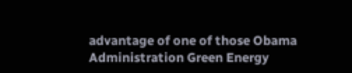advantage of one of those Obama Administration Green Energy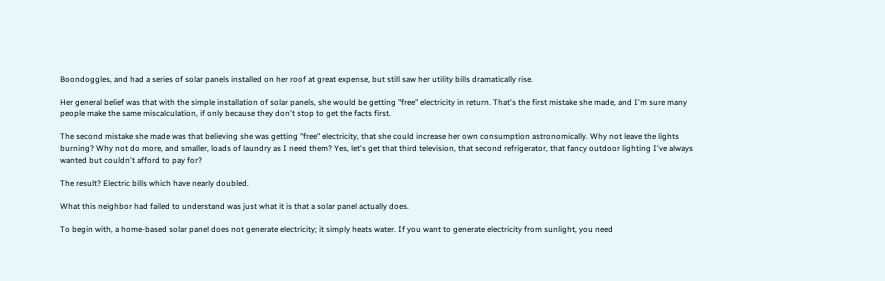Boondoggles, and had a series of solar panels installed on her roof at great expense, but still saw her utility bills dramatically rise.

Her general belief was that with the simple installation of solar panels, she would be getting "free" electricity in return. That's the first mistake she made, and I'm sure many people make the same miscalculation, if only because they don't stop to get the facts first.

The second mistake she made was that believing she was getting "free" electricity, that she could increase her own consumption astronomically. Why not leave the lights burning? Why not do more, and smaller, loads of laundry as I need them? Yes, let's get that third television, that second refrigerator, that fancy outdoor lighting I've always wanted but couldn't afford to pay for?

The result? Electric bills which have nearly doubled.

What this neighbor had failed to understand was just what it is that a solar panel actually does.

To begin with, a home-based solar panel does not generate electricity; it simply heats water. If you want to generate electricity from sunlight, you need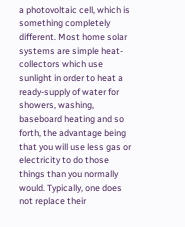a photovoltaic cell, which is something completely different. Most home solar systems are simple heat-collectors which use sunlight in order to heat a ready-supply of water for showers, washing, baseboard heating and so forth, the advantage being that you will use less gas or electricity to do those things than you normally would. Typically, one does not replace their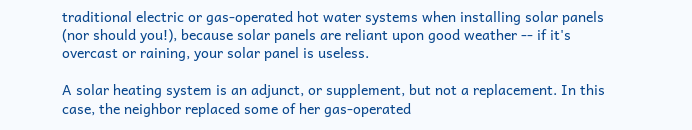traditional electric or gas-operated hot water systems when installing solar panels (nor should you!), because solar panels are reliant upon good weather -- if it's overcast or raining, your solar panel is useless.

A solar heating system is an adjunct, or supplement, but not a replacement. In this case, the neighbor replaced some of her gas-operated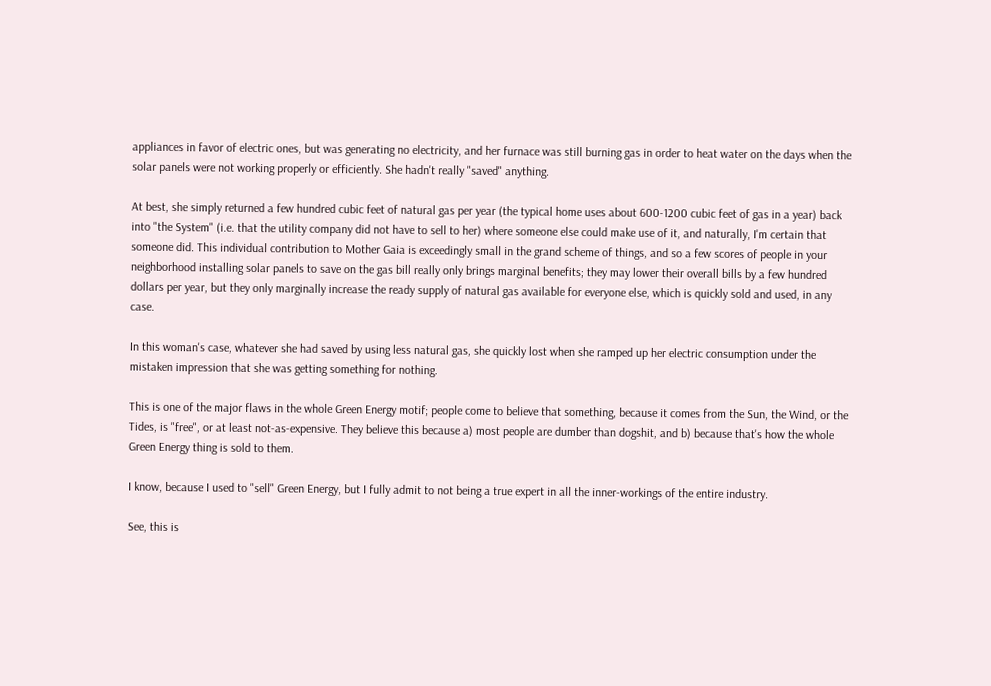appliances in favor of electric ones, but was generating no electricity, and her furnace was still burning gas in order to heat water on the days when the solar panels were not working properly or efficiently. She hadn't really "saved" anything.

At best, she simply returned a few hundred cubic feet of natural gas per year (the typical home uses about 600-1200 cubic feet of gas in a year) back into "the System" (i.e. that the utility company did not have to sell to her) where someone else could make use of it, and naturally, I'm certain that someone did. This individual contribution to Mother Gaia is exceedingly small in the grand scheme of things, and so a few scores of people in your neighborhood installing solar panels to save on the gas bill really only brings marginal benefits; they may lower their overall bills by a few hundred dollars per year, but they only marginally increase the ready supply of natural gas available for everyone else, which is quickly sold and used, in any case.

In this woman's case, whatever she had saved by using less natural gas, she quickly lost when she ramped up her electric consumption under the mistaken impression that she was getting something for nothing.

This is one of the major flaws in the whole Green Energy motif; people come to believe that something, because it comes from the Sun, the Wind, or the Tides, is "free", or at least not-as-expensive. They believe this because a) most people are dumber than dogshit, and b) because that's how the whole Green Energy thing is sold to them.

I know, because I used to "sell" Green Energy, but I fully admit to not being a true expert in all the inner-workings of the entire industry.

See, this is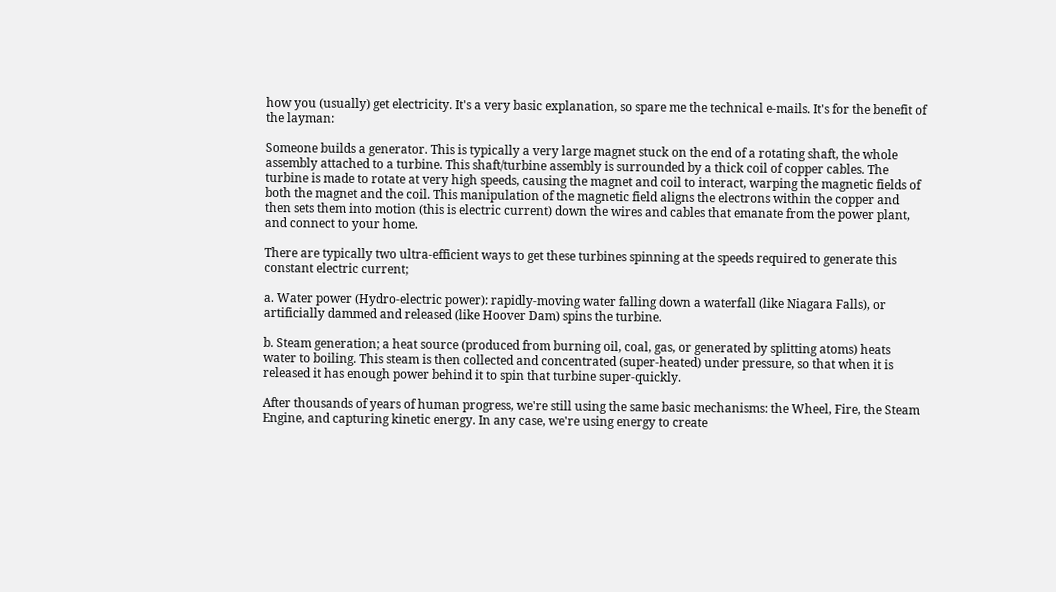how you (usually) get electricity. It's a very basic explanation, so spare me the technical e-mails. It's for the benefit of the layman:

Someone builds a generator. This is typically a very large magnet stuck on the end of a rotating shaft, the whole assembly attached to a turbine. This shaft/turbine assembly is surrounded by a thick coil of copper cables. The turbine is made to rotate at very high speeds, causing the magnet and coil to interact, warping the magnetic fields of both the magnet and the coil. This manipulation of the magnetic field aligns the electrons within the copper and then sets them into motion (this is electric current) down the wires and cables that emanate from the power plant, and connect to your home.

There are typically two ultra-efficient ways to get these turbines spinning at the speeds required to generate this constant electric current;

a. Water power (Hydro-electric power): rapidly-moving water falling down a waterfall (like Niagara Falls), or artificially dammed and released (like Hoover Dam) spins the turbine.

b. Steam generation; a heat source (produced from burning oil, coal, gas, or generated by splitting atoms) heats water to boiling. This steam is then collected and concentrated (super-heated) under pressure, so that when it is released it has enough power behind it to spin that turbine super-quickly.

After thousands of years of human progress, we're still using the same basic mechanisms: the Wheel, Fire, the Steam Engine, and capturing kinetic energy. In any case, we're using energy to create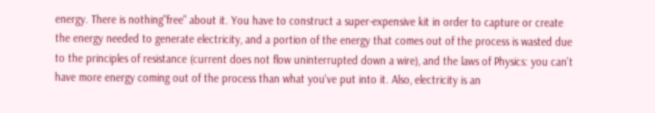energy. There is nothing"free" about it. You have to construct a super-expensive kit in order to capture or create the energy needed to generate electricity, and a portion of the energy that comes out of the process is wasted due to the principles of resistance (current does not flow uninterrupted down a wire), and the laws of Physics: you can't have more energy coming out of the process than what you've put into it. Also, electricity is an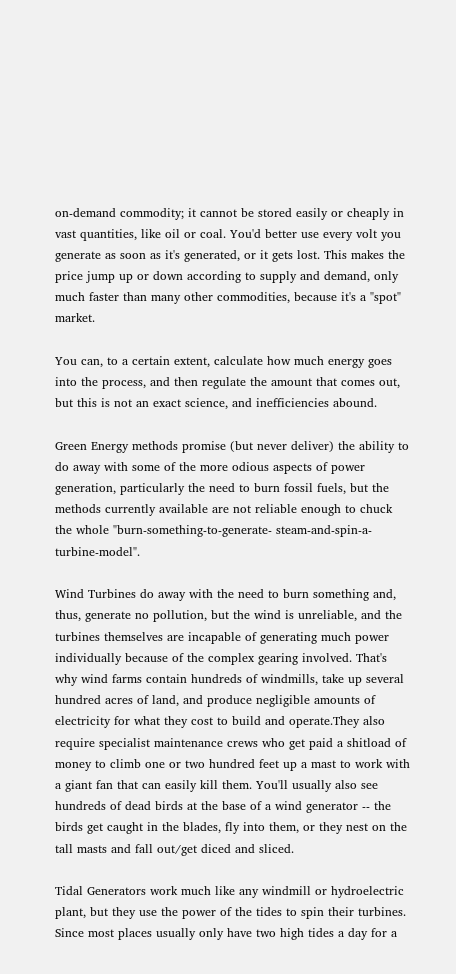on-demand commodity; it cannot be stored easily or cheaply in vast quantities, like oil or coal. You'd better use every volt you generate as soon as it's generated, or it gets lost. This makes the price jump up or down according to supply and demand, only much faster than many other commodities, because it's a "spot" market.

You can, to a certain extent, calculate how much energy goes into the process, and then regulate the amount that comes out, but this is not an exact science, and inefficiencies abound.

Green Energy methods promise (but never deliver) the ability to do away with some of the more odious aspects of power generation, particularly the need to burn fossil fuels, but the methods currently available are not reliable enough to chuck the whole "burn-something-to-generate- steam-and-spin-a-turbine-model".

Wind Turbines do away with the need to burn something and, thus, generate no pollution, but the wind is unreliable, and the turbines themselves are incapable of generating much power individually because of the complex gearing involved. That's why wind farms contain hundreds of windmills, take up several hundred acres of land, and produce negligible amounts of electricity for what they cost to build and operate.They also require specialist maintenance crews who get paid a shitload of money to climb one or two hundred feet up a mast to work with a giant fan that can easily kill them. You'll usually also see hundreds of dead birds at the base of a wind generator -- the birds get caught in the blades, fly into them, or they nest on the tall masts and fall out/get diced and sliced.

Tidal Generators work much like any windmill or hydroelectric plant, but they use the power of the tides to spin their turbines. Since most places usually only have two high tides a day for a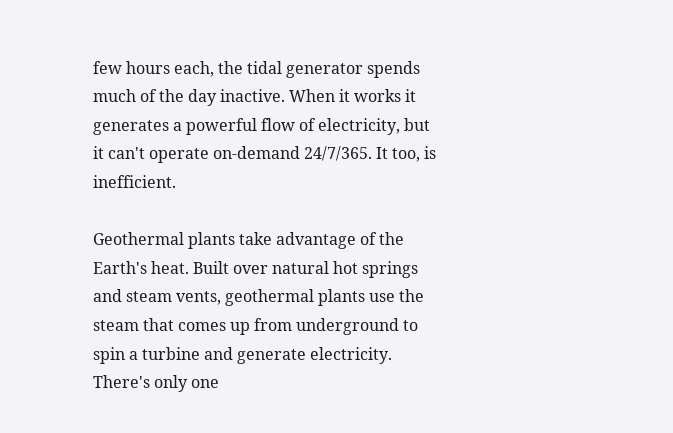few hours each, the tidal generator spends much of the day inactive. When it works it generates a powerful flow of electricity, but it can't operate on-demand 24/7/365. It too, is inefficient.

Geothermal plants take advantage of the Earth's heat. Built over natural hot springs and steam vents, geothermal plants use the steam that comes up from underground to spin a turbine and generate electricity. There's only one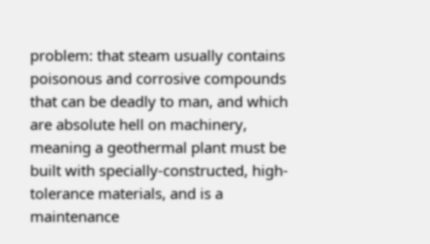problem: that steam usually contains poisonous and corrosive compounds that can be deadly to man, and which are absolute hell on machinery, meaning a geothermal plant must be built with specially-constructed, high-tolerance materials, and is a maintenance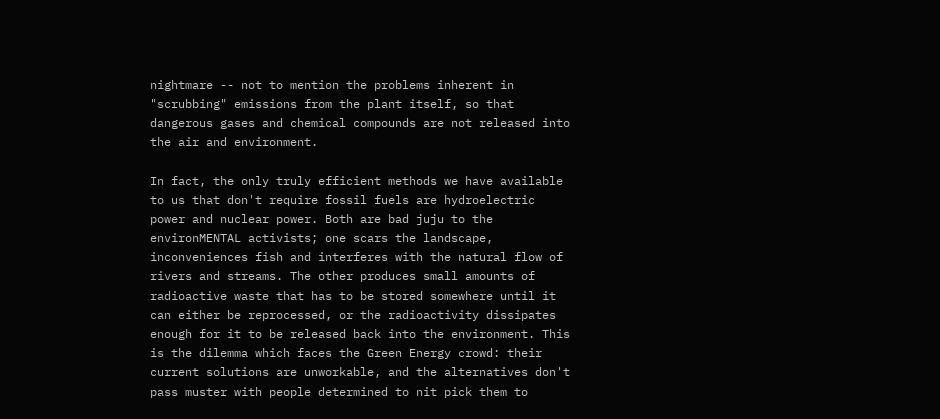nightmare -- not to mention the problems inherent in "scrubbing" emissions from the plant itself, so that dangerous gases and chemical compounds are not released into the air and environment.

In fact, the only truly efficient methods we have available to us that don't require fossil fuels are hydroelectric power and nuclear power. Both are bad juju to the environMENTAL activists; one scars the landscape, inconveniences fish and interferes with the natural flow of rivers and streams. The other produces small amounts of radioactive waste that has to be stored somewhere until it can either be reprocessed, or the radioactivity dissipates enough for it to be released back into the environment. This is the dilemma which faces the Green Energy crowd: their current solutions are unworkable, and the alternatives don't pass muster with people determined to nit pick them to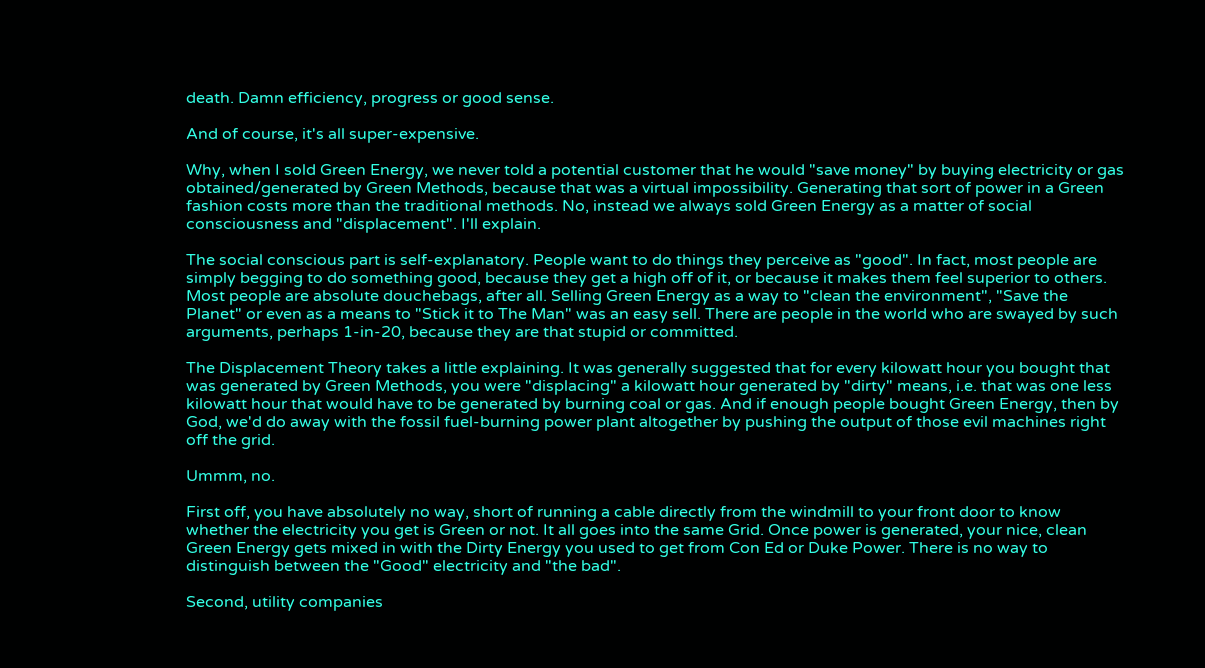death. Damn efficiency, progress or good sense.

And of course, it's all super-expensive.

Why, when I sold Green Energy, we never told a potential customer that he would "save money" by buying electricity or gas obtained/generated by Green Methods, because that was a virtual impossibility. Generating that sort of power in a Green fashion costs more than the traditional methods. No, instead we always sold Green Energy as a matter of social consciousness and "displacement". I'll explain.

The social conscious part is self-explanatory. People want to do things they perceive as "good". In fact, most people are simply begging to do something good, because they get a high off of it, or because it makes them feel superior to others. Most people are absolute douchebags, after all. Selling Green Energy as a way to "clean the environment", "Save the Planet" or even as a means to "Stick it to The Man" was an easy sell. There are people in the world who are swayed by such arguments, perhaps 1-in-20, because they are that stupid or committed.

The Displacement Theory takes a little explaining. It was generally suggested that for every kilowatt hour you bought that was generated by Green Methods, you were "displacing" a kilowatt hour generated by "dirty" means, i.e. that was one less kilowatt hour that would have to be generated by burning coal or gas. And if enough people bought Green Energy, then by God, we'd do away with the fossil fuel-burning power plant altogether by pushing the output of those evil machines right off the grid.

Ummm, no.

First off, you have absolutely no way, short of running a cable directly from the windmill to your front door to know whether the electricity you get is Green or not. It all goes into the same Grid. Once power is generated, your nice, clean Green Energy gets mixed in with the Dirty Energy you used to get from Con Ed or Duke Power. There is no way to distinguish between the "Good" electricity and "the bad".

Second, utility companies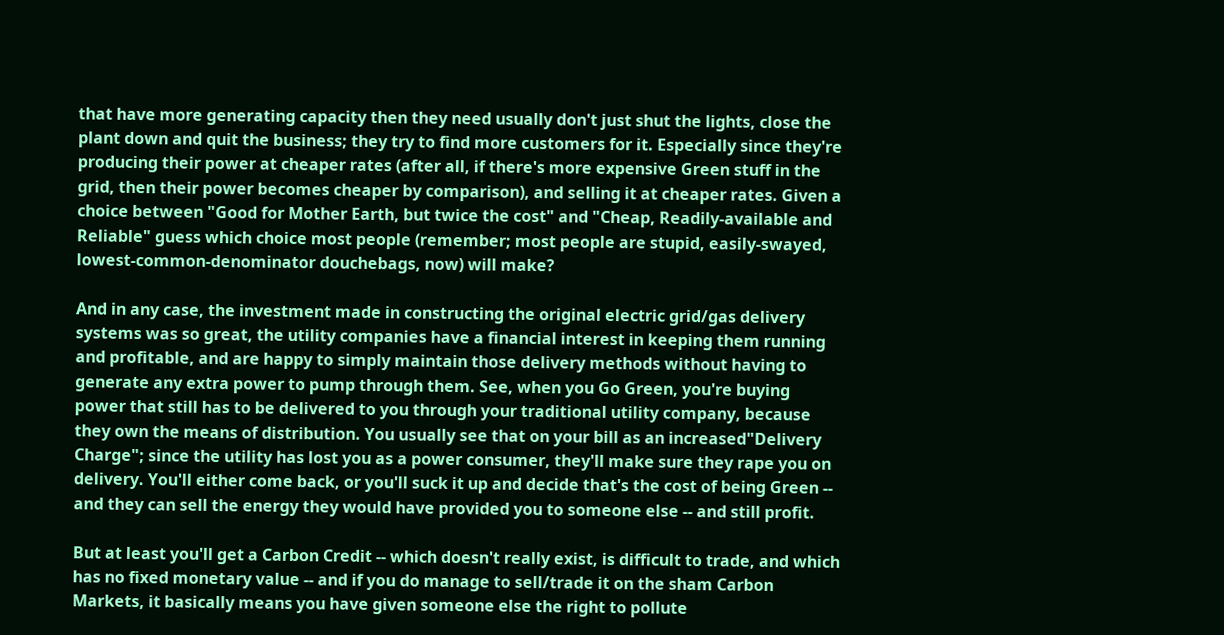that have more generating capacity then they need usually don't just shut the lights, close the plant down and quit the business; they try to find more customers for it. Especially since they're producing their power at cheaper rates (after all, if there's more expensive Green stuff in the grid, then their power becomes cheaper by comparison), and selling it at cheaper rates. Given a choice between "Good for Mother Earth, but twice the cost" and "Cheap, Readily-available and Reliable" guess which choice most people (remember; most people are stupid, easily-swayed, lowest-common-denominator douchebags, now) will make?

And in any case, the investment made in constructing the original electric grid/gas delivery systems was so great, the utility companies have a financial interest in keeping them running and profitable, and are happy to simply maintain those delivery methods without having to generate any extra power to pump through them. See, when you Go Green, you're buying power that still has to be delivered to you through your traditional utility company, because they own the means of distribution. You usually see that on your bill as an increased"Delivery Charge"; since the utility has lost you as a power consumer, they'll make sure they rape you on delivery. You'll either come back, or you'll suck it up and decide that's the cost of being Green -- and they can sell the energy they would have provided you to someone else -- and still profit.

But at least you'll get a Carbon Credit -- which doesn't really exist, is difficult to trade, and which has no fixed monetary value -- and if you do manage to sell/trade it on the sham Carbon Markets, it basically means you have given someone else the right to pollute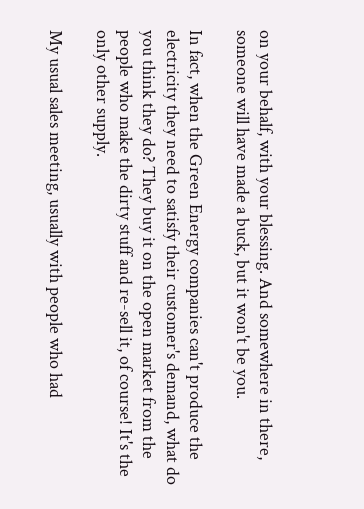on your behalf, with your blessing. And somewhere in there, someone will have made a buck, but it won't be you.

In fact, when the Green Energy companies can't produce the electricity they need to satisfy their customer's demand, what do you think they do? They buy it on the open market from the people who make the dirty stuff and re-sell it, of course! It's the only other supply.

My usual sales meeting, usually with people who had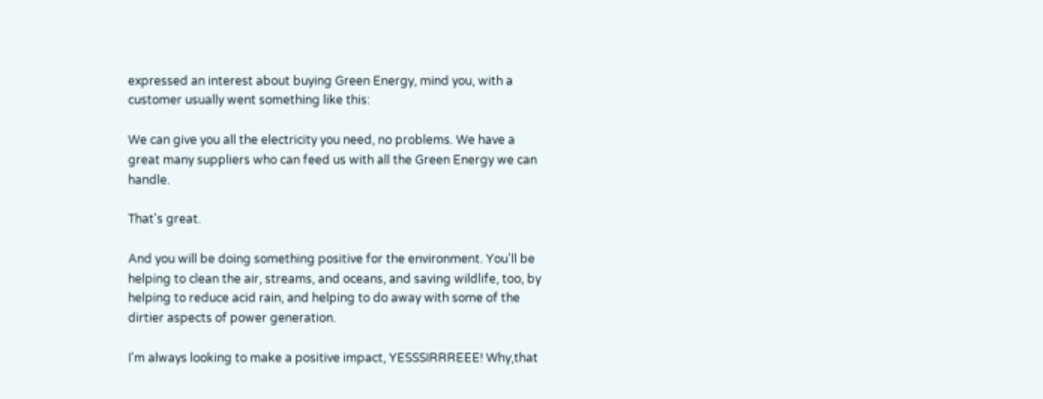expressed an interest about buying Green Energy, mind you, with a customer usually went something like this:

We can give you all the electricity you need, no problems. We have a great many suppliers who can feed us with all the Green Energy we can handle.

That's great.

And you will be doing something positive for the environment. You'll be helping to clean the air, streams, and oceans, and saving wildlife, too, by helping to reduce acid rain, and helping to do away with some of the dirtier aspects of power generation.

I'm always looking to make a positive impact, YESSSIRRREEE! Why,that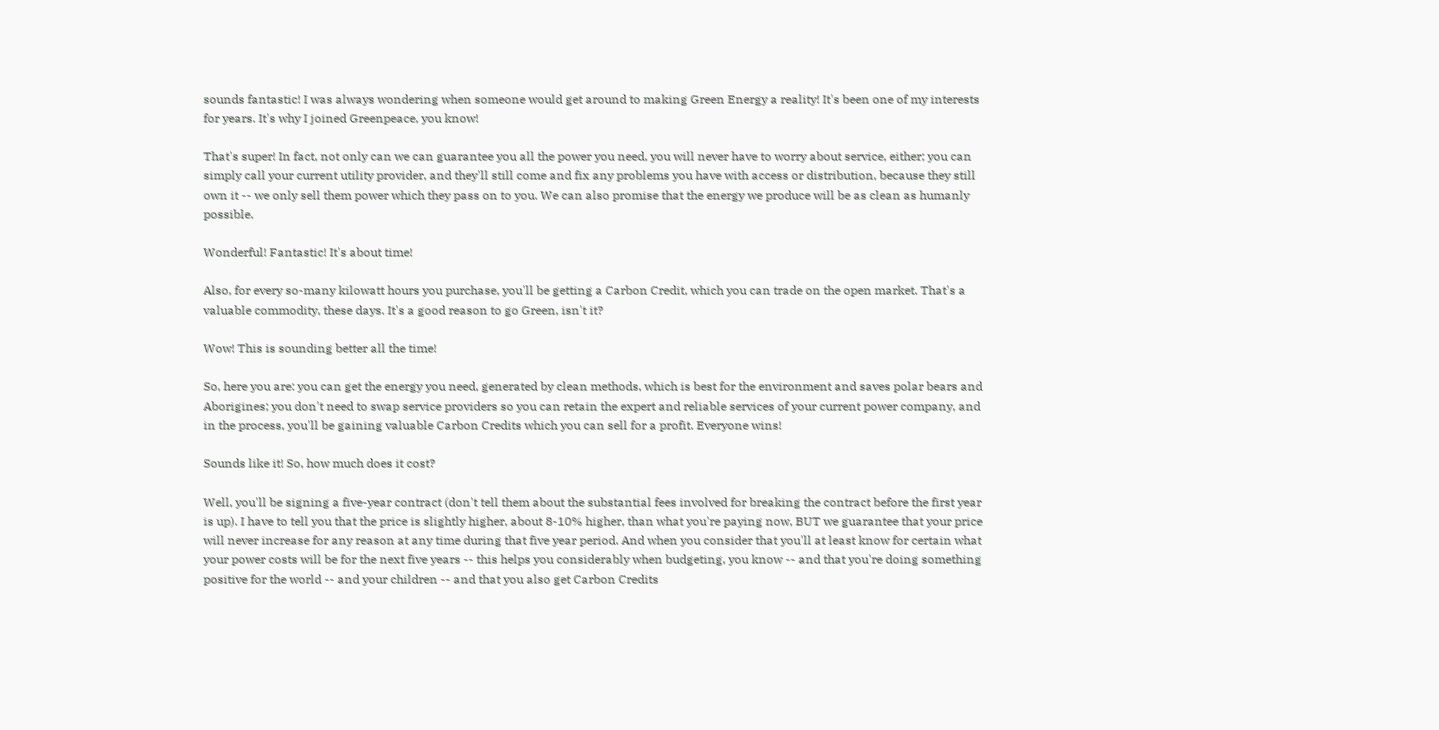sounds fantastic! I was always wondering when someone would get around to making Green Energy a reality! It's been one of my interests for years. It's why I joined Greenpeace, you know!

That's super! In fact, not only can we can guarantee you all the power you need, you will never have to worry about service, either; you can simply call your current utility provider, and they'll still come and fix any problems you have with access or distribution, because they still own it -- we only sell them power which they pass on to you. We can also promise that the energy we produce will be as clean as humanly possible.

Wonderful! Fantastic! It's about time!

Also, for every so-many kilowatt hours you purchase, you'll be getting a Carbon Credit, which you can trade on the open market. That's a valuable commodity, these days. It's a good reason to go Green, isn't it?

Wow! This is sounding better all the time!

So, here you are: you can get the energy you need, generated by clean methods, which is best for the environment and saves polar bears and Aborigines; you don't need to swap service providers so you can retain the expert and reliable services of your current power company, and in the process, you'll be gaining valuable Carbon Credits which you can sell for a profit. Everyone wins!

Sounds like it! So, how much does it cost?

Well, you'll be signing a five-year contract (don't tell them about the substantial fees involved for breaking the contract before the first year is up). I have to tell you that the price is slightly higher, about 8-10% higher, than what you're paying now, BUT we guarantee that your price will never increase for any reason at any time during that five year period. And when you consider that you'll at least know for certain what your power costs will be for the next five years -- this helps you considerably when budgeting, you know -- and that you're doing something positive for the world -- and your children -- and that you also get Carbon Credits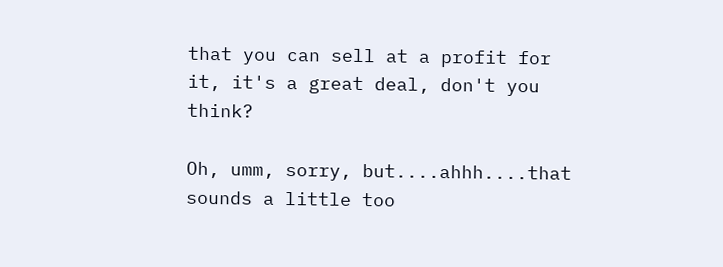that you can sell at a profit for it, it's a great deal, don't you think?

Oh, umm, sorry, but....ahhh....that sounds a little too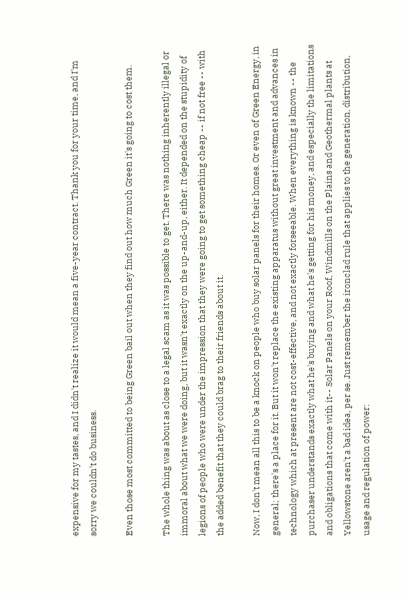expensive for my tastes, and I didn't realize it would mean a five-year contract. Thank you for your time, and I'm sorry we couldn't do business.

Even those most committed to being Green bail out when they find out how much Green it's going to cost them.

The whole thing was about as close to a legal scam as it was possible to get. There was nothing inherently illegal or immoral about what we were doing, but it wasn't exactly on the up-and-up, either. It depended on the stupidity of legions of people who were under the impression that they were going to get something cheap -- if not free -- with the added benefit that they could brag to their friends about it.

Now, I don't mean all this to be a knock on people who buy solar panels for their homes. Or even of Green Energy, in general; there's a place for it. But it won't replace the existing apparatus without great investment and advances in technology which at present are not cost-effective, and not exactly forseeable. When everything is known -- the purchaser understands exactly what he's buying and what he's getting for his money, and especially the limitations and obligations that come with it-- Solar Panels on your Roof, Windmills on the Plains and Geothermal plants at Yellowstone aren't a bad idea, per se. Just remember the ironclad rule that applies to the generation, distribution, usage and regulation of power: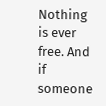Nothing is ever free. And if someone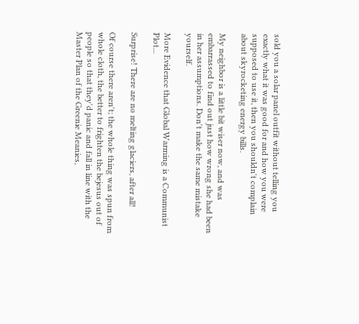sold you a solar panel outfit without telling you exactly what it was good for and how you were supposed to use it, then you shouldn't complain about skyrocketing energy bills.

My neighbor is a little bit wiser now, and was embarrassed to find out just how wrong she had been in her assumptions. Don't make the same mistake yourself.

More Evidence that Global Warming is a Communist Plot...

Surprise! There are no melting glaciers, after all!

Of course there aren't; the whole thing was spun from whole cloth, the better to frighten the bejesus out of people so that they'd panic and fall in line with the Master Plan of the Greenie Meanies,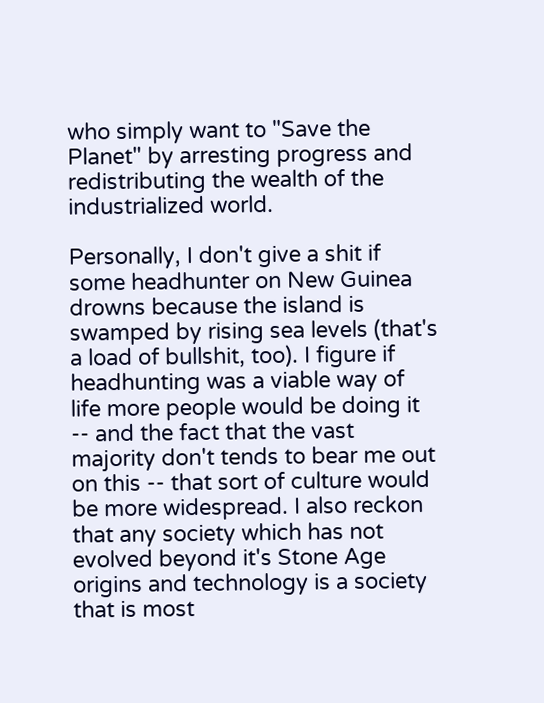who simply want to "Save the Planet" by arresting progress and redistributing the wealth of the industrialized world.

Personally, I don't give a shit if some headhunter on New Guinea drowns because the island is swamped by rising sea levels (that's a load of bullshit, too). I figure if headhunting was a viable way of life more people would be doing it -- and the fact that the vast majority don't tends to bear me out on this -- that sort of culture would be more widespread. I also reckon that any society which has not evolved beyond it's Stone Age origins and technology is a society that is most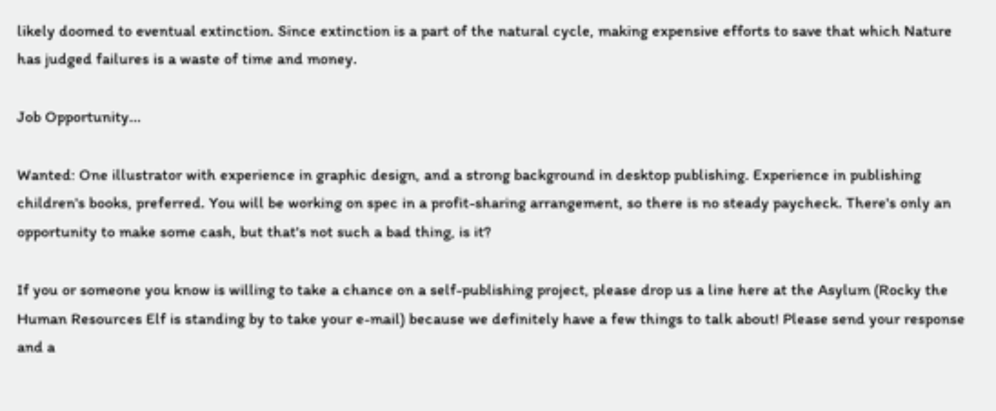likely doomed to eventual extinction. Since extinction is a part of the natural cycle, making expensive efforts to save that which Nature has judged failures is a waste of time and money.

Job Opportunity...

Wanted: One illustrator with experience in graphic design, and a strong background in desktop publishing. Experience in publishing children's books, preferred. You will be working on spec in a profit-sharing arrangement, so there is no steady paycheck. There's only an opportunity to make some cash, but that's not such a bad thing, is it?

If you or someone you know is willing to take a chance on a self-publishing project, please drop us a line here at the Asylum (Rocky the Human Resources Elf is standing by to take your e-mail) because we definitely have a few things to talk about! Please send your response and a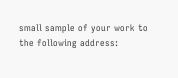small sample of your work to the following address: